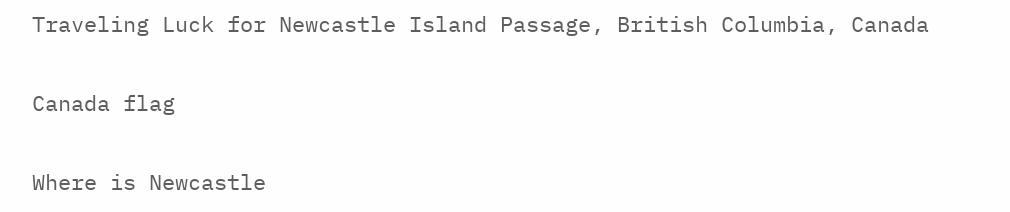Traveling Luck for Newcastle Island Passage, British Columbia, Canada

Canada flag

Where is Newcastle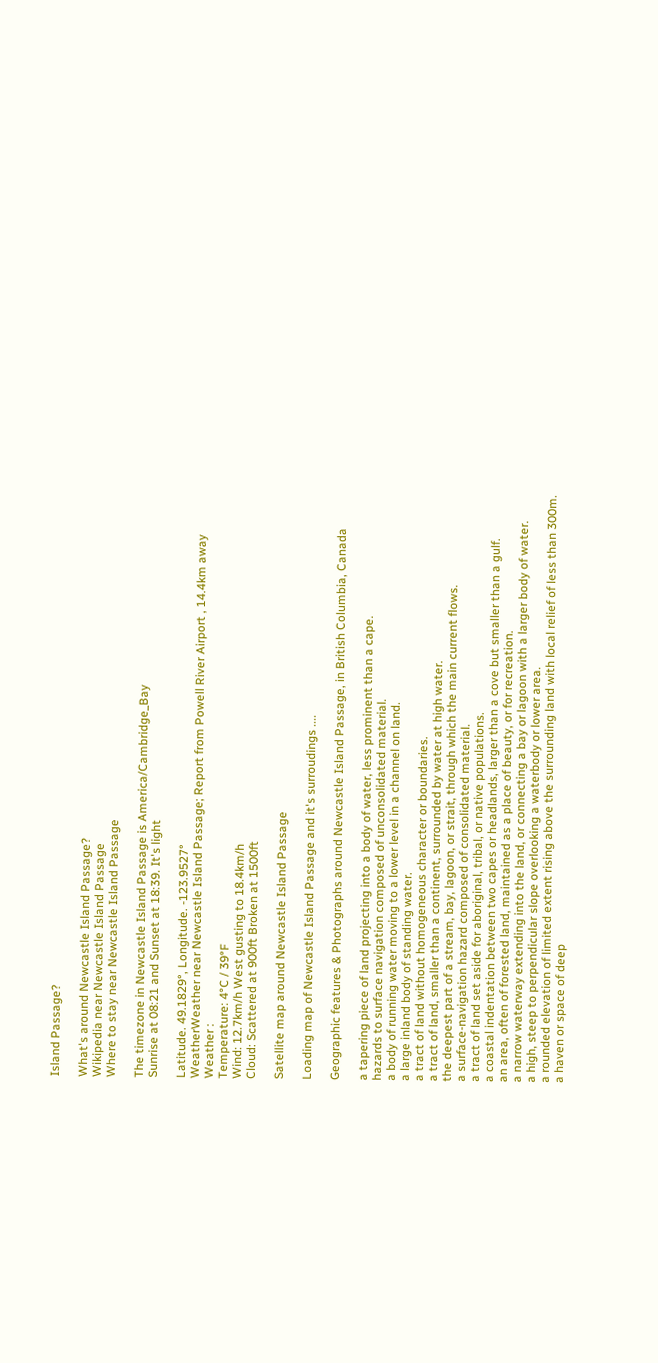Island Passage?

What's around Newcastle Island Passage?
Wikipedia near Newcastle Island Passage
Where to stay near Newcastle Island Passage

The timezone in Newcastle Island Passage is America/Cambridge_Bay
Sunrise at 08:21 and Sunset at 18:39. It's light

Latitude. 49.1829°, Longitude. -123.9527°
WeatherWeather near Newcastle Island Passage; Report from Powell River Airport , 14.4km away
Weather :
Temperature: 4°C / 39°F
Wind: 12.7km/h West gusting to 18.4km/h
Cloud: Scattered at 900ft Broken at 1500ft

Satellite map around Newcastle Island Passage

Loading map of Newcastle Island Passage and it's surroudings ....

Geographic features & Photographs around Newcastle Island Passage, in British Columbia, Canada

a tapering piece of land projecting into a body of water, less prominent than a cape.
hazards to surface navigation composed of unconsolidated material.
a body of running water moving to a lower level in a channel on land.
a large inland body of standing water.
a tract of land without homogeneous character or boundaries.
a tract of land, smaller than a continent, surrounded by water at high water.
the deepest part of a stream, bay, lagoon, or strait, through which the main current flows.
a surface-navigation hazard composed of consolidated material.
a tract of land set aside for aboriginal, tribal, or native populations.
a coastal indentation between two capes or headlands, larger than a cove but smaller than a gulf.
an area, often of forested land, maintained as a place of beauty, or for recreation.
a narrow waterway extending into the land, or connecting a bay or lagoon with a larger body of water.
a high, steep to perpendicular slope overlooking a waterbody or lower area.
a rounded elevation of limited extent rising above the surrounding land with local relief of less than 300m.
a haven or space of deep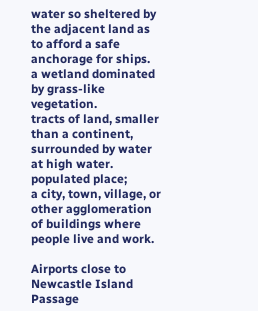water so sheltered by the adjacent land as to afford a safe anchorage for ships.
a wetland dominated by grass-like vegetation.
tracts of land, smaller than a continent, surrounded by water at high water.
populated place;
a city, town, village, or other agglomeration of buildings where people live and work.

Airports close to Newcastle Island Passage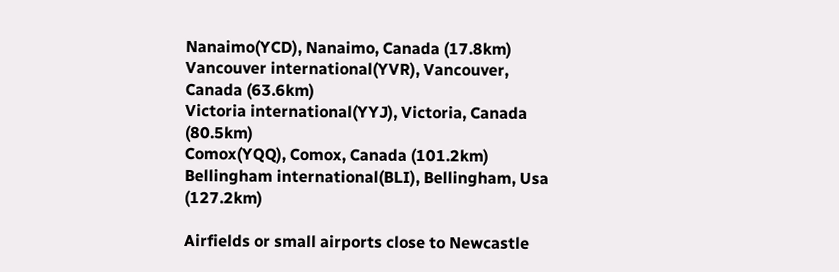Nanaimo(YCD), Nanaimo, Canada (17.8km)
Vancouver international(YVR), Vancouver, Canada (63.6km)
Victoria international(YYJ), Victoria, Canada (80.5km)
Comox(YQQ), Comox, Canada (101.2km)
Bellingham international(BLI), Bellingham, Usa (127.2km)

Airfields or small airports close to Newcastle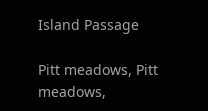Island Passage

Pitt meadows, Pitt meadows,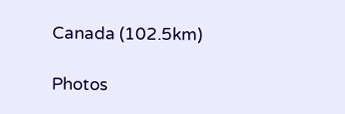Canada (102.5km)

Photos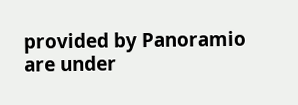provided by Panoramio are under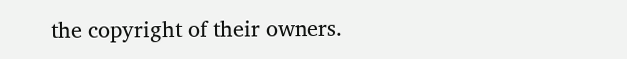the copyright of their owners.